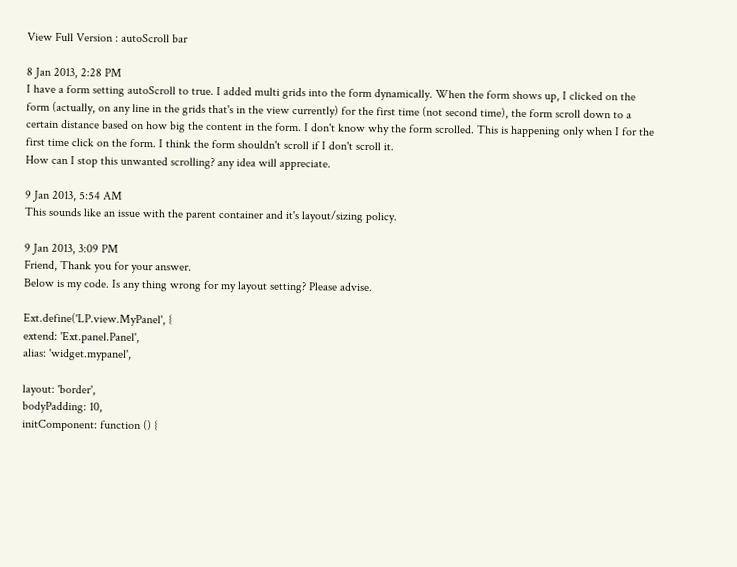View Full Version : autoScroll bar

8 Jan 2013, 2:28 PM
I have a form setting autoScroll to true. I added multi grids into the form dynamically. When the form shows up, I clicked on the form (actually, on any line in the grids that's in the view currently) for the first time (not second time), the form scroll down to a certain distance based on how big the content in the form. I don't know why the form scrolled. This is happening only when I for the first time click on the form. I think the form shouldn't scroll if I don't scroll it.
How can I stop this unwanted scrolling? any idea will appreciate.

9 Jan 2013, 5:54 AM
This sounds like an issue with the parent container and it's layout/sizing policy.

9 Jan 2013, 3:09 PM
Friend, Thank you for your answer.
Below is my code. Is any thing wrong for my layout setting? Please advise.

Ext.define('LP.view.MyPanel', {
extend: 'Ext.panel.Panel',
alias: 'widget.mypanel',

layout: 'border',
bodyPadding: 10,
initComponent: function () {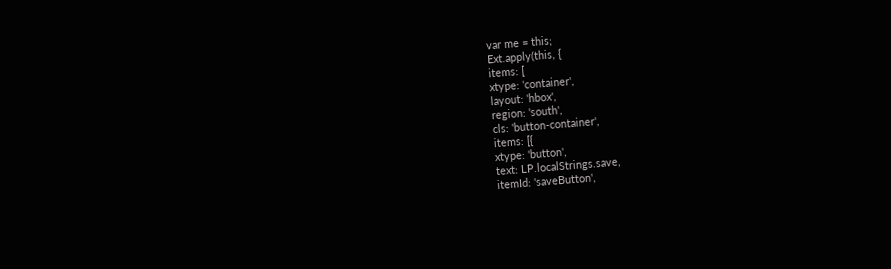var me = this;
Ext.apply(this, {
items: [
xtype: 'container',
layout: 'hbox',
region: 'south',
cls: 'button-container',
items: [{
xtype: 'button',
text: LP.localStrings.save,
itemId: 'saveButton',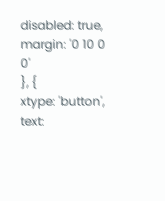disabled: true,
margin: '0 10 0 0'
}, {
xtype: 'button',
text: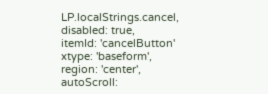LP.localStrings.cancel,
disabled: true,
itemId: 'cancelButton'
xtype: 'baseform',
region: 'center',
autoScroll: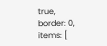true,
border: 0,
items: [